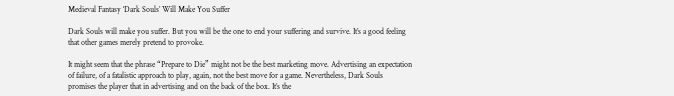Medieval Fantasy ‘Dark Souls’ Will Make You Suffer

Dark Souls will make you suffer. But you will be the one to end your suffering and survive. It’s a good feeling that other games merely pretend to provoke.

It might seem that the phrase “Prepare to Die” might not be the best marketing move. Advertising an expectation of failure, of a fatalistic approach to play, again, not the best move for a game. Nevertheless, Dark Souls promises the player that in advertising and on the back of the box. It’s the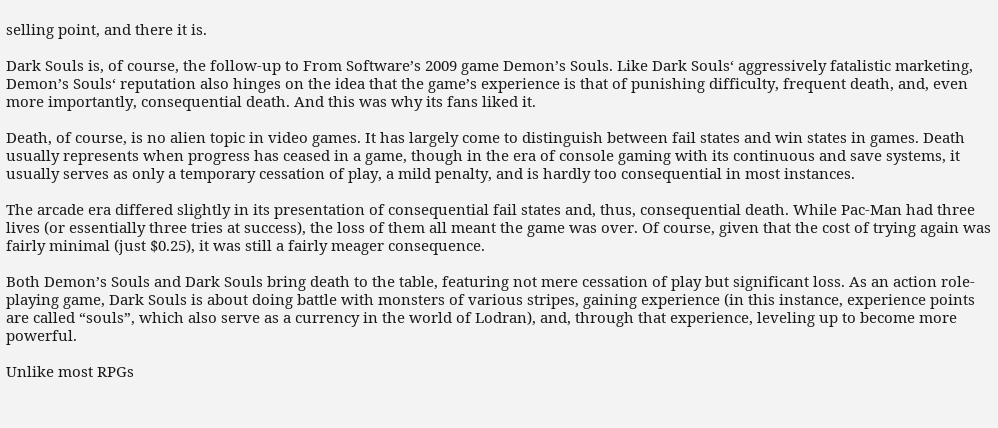selling point, and there it is.

Dark Souls is, of course, the follow-up to From Software’s 2009 game Demon’s Souls. Like Dark Souls‘ aggressively fatalistic marketing, Demon’s Souls‘ reputation also hinges on the idea that the game’s experience is that of punishing difficulty, frequent death, and, even more importantly, consequential death. And this was why its fans liked it.

Death, of course, is no alien topic in video games. It has largely come to distinguish between fail states and win states in games. Death usually represents when progress has ceased in a game, though in the era of console gaming with its continuous and save systems, it usually serves as only a temporary cessation of play, a mild penalty, and is hardly too consequential in most instances.

The arcade era differed slightly in its presentation of consequential fail states and, thus, consequential death. While Pac-Man had three lives (or essentially three tries at success), the loss of them all meant the game was over. Of course, given that the cost of trying again was fairly minimal (just $0.25), it was still a fairly meager consequence.

Both Demon’s Souls and Dark Souls bring death to the table, featuring not mere cessation of play but significant loss. As an action role-playing game, Dark Souls is about doing battle with monsters of various stripes, gaining experience (in this instance, experience points are called “souls”, which also serve as a currency in the world of Lodran), and, through that experience, leveling up to become more powerful.

Unlike most RPGs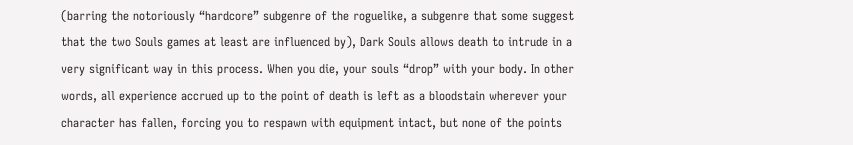(barring the notoriously “hardcore” subgenre of the roguelike, a subgenre that some suggest that the two Souls games at least are influenced by), Dark Souls allows death to intrude in a very significant way in this process. When you die, your souls “drop” with your body. In other words, all experience accrued up to the point of death is left as a bloodstain wherever your character has fallen, forcing you to respawn with equipment intact, but none of the points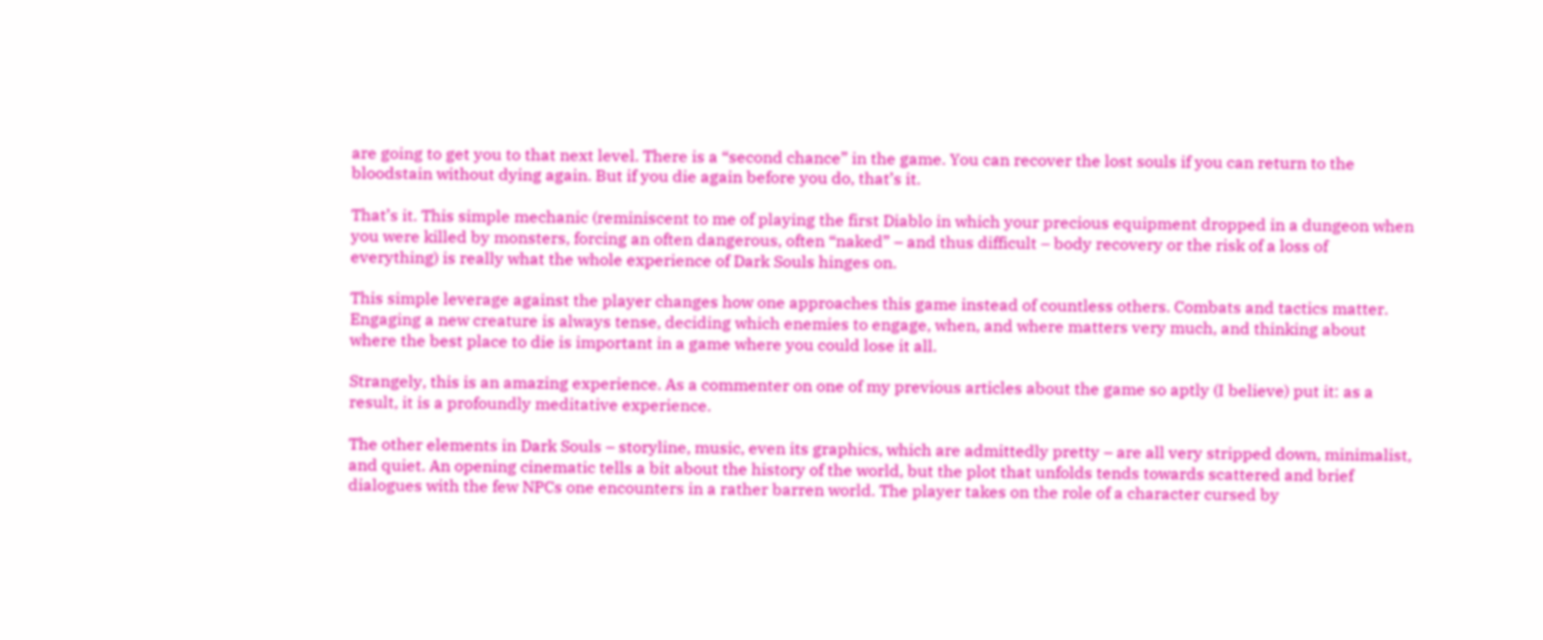are going to get you to that next level. There is a “second chance” in the game. You can recover the lost souls if you can return to the bloodstain without dying again. But if you die again before you do, that’s it.

That’s it. This simple mechanic (reminiscent to me of playing the first Diablo in which your precious equipment dropped in a dungeon when you were killed by monsters, forcing an often dangerous, often “naked” – and thus difficult – body recovery or the risk of a loss of everything) is really what the whole experience of Dark Souls hinges on.

This simple leverage against the player changes how one approaches this game instead of countless others. Combats and tactics matter. Engaging a new creature is always tense, deciding which enemies to engage, when, and where matters very much, and thinking about where the best place to die is important in a game where you could lose it all.

Strangely, this is an amazing experience. As a commenter on one of my previous articles about the game so aptly (I believe) put it: as a result, it is a profoundly meditative experience.

The other elements in Dark Souls – storyline, music, even its graphics, which are admittedly pretty – are all very stripped down, minimalist, and quiet. An opening cinematic tells a bit about the history of the world, but the plot that unfolds tends towards scattered and brief dialogues with the few NPCs one encounters in a rather barren world. The player takes on the role of a character cursed by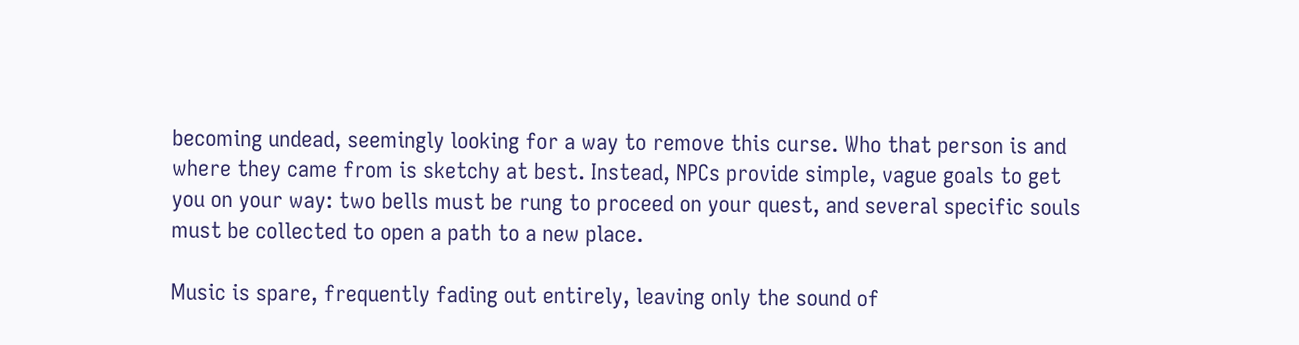becoming undead, seemingly looking for a way to remove this curse. Who that person is and where they came from is sketchy at best. Instead, NPCs provide simple, vague goals to get you on your way: two bells must be rung to proceed on your quest, and several specific souls must be collected to open a path to a new place.

Music is spare, frequently fading out entirely, leaving only the sound of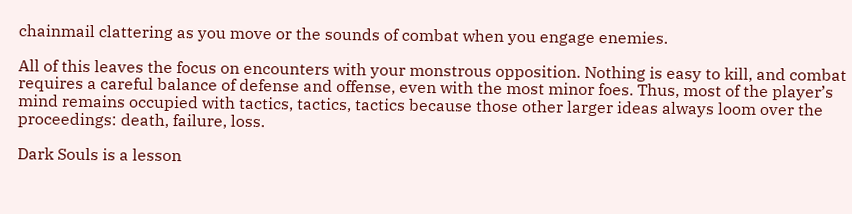chainmail clattering as you move or the sounds of combat when you engage enemies.

All of this leaves the focus on encounters with your monstrous opposition. Nothing is easy to kill, and combat requires a careful balance of defense and offense, even with the most minor foes. Thus, most of the player’s mind remains occupied with tactics, tactics, tactics because those other larger ideas always loom over the proceedings: death, failure, loss.

Dark Souls is a lesson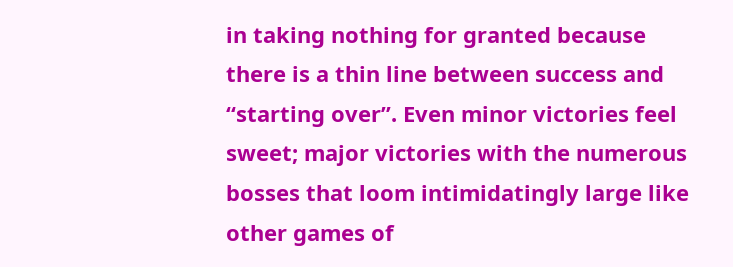in taking nothing for granted because there is a thin line between success and “starting over”. Even minor victories feel sweet; major victories with the numerous bosses that loom intimidatingly large like other games of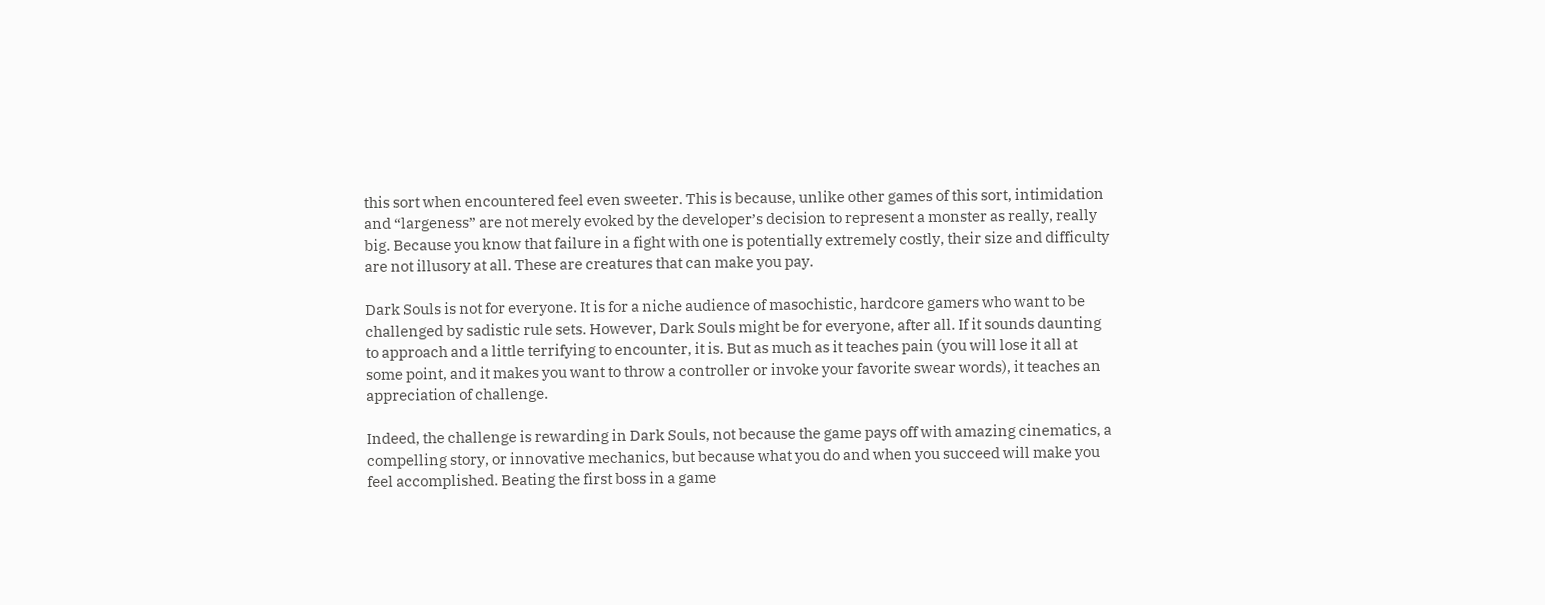this sort when encountered feel even sweeter. This is because, unlike other games of this sort, intimidation and “largeness” are not merely evoked by the developer’s decision to represent a monster as really, really big. Because you know that failure in a fight with one is potentially extremely costly, their size and difficulty are not illusory at all. These are creatures that can make you pay.

Dark Souls is not for everyone. It is for a niche audience of masochistic, hardcore gamers who want to be challenged by sadistic rule sets. However, Dark Souls might be for everyone, after all. If it sounds daunting to approach and a little terrifying to encounter, it is. But as much as it teaches pain (you will lose it all at some point, and it makes you want to throw a controller or invoke your favorite swear words), it teaches an appreciation of challenge.

Indeed, the challenge is rewarding in Dark Souls, not because the game pays off with amazing cinematics, a compelling story, or innovative mechanics, but because what you do and when you succeed will make you feel accomplished. Beating the first boss in a game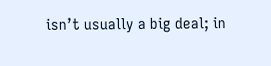isn’t usually a big deal; in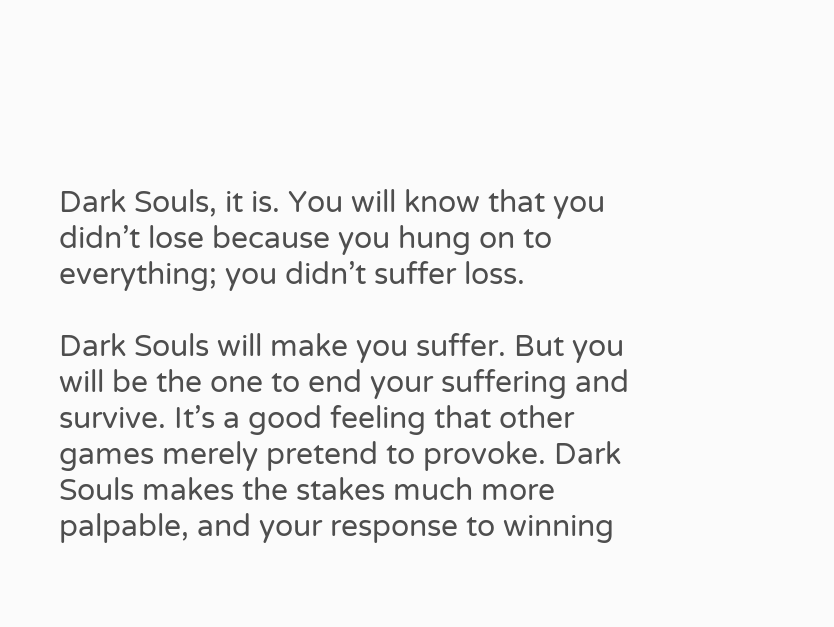Dark Souls, it is. You will know that you didn’t lose because you hung on to everything; you didn’t suffer loss.

Dark Souls will make you suffer. But you will be the one to end your suffering and survive. It’s a good feeling that other games merely pretend to provoke. Dark Souls makes the stakes much more palpable, and your response to winning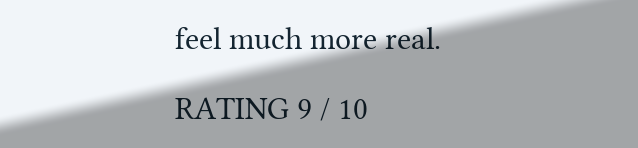feel much more real.

RATING 9 / 10